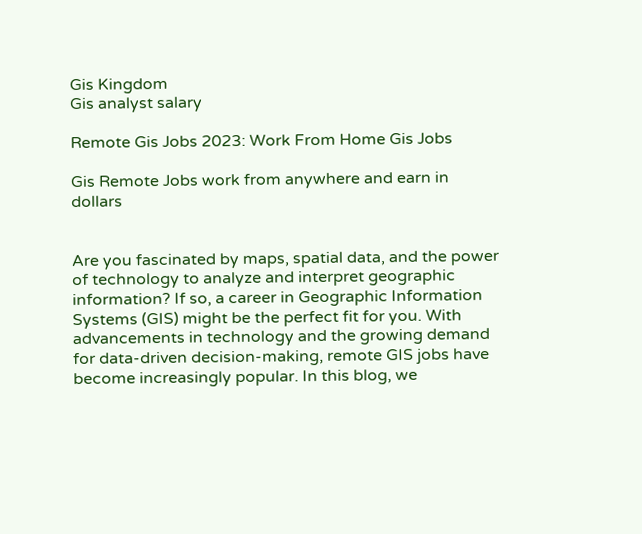Gis Kingdom
Gis analyst salary

Remote Gis Jobs 2023: Work From Home Gis Jobs

Gis Remote Jobs work from anywhere and earn in dollars


Are you fascinated by maps, spatial data, and the power of technology to analyze and interpret geographic information? If so, a career in Geographic Information Systems (GIS) might be the perfect fit for you. With advancements in technology and the growing demand for data-driven decision-making, remote GIS jobs have become increasingly popular. In this blog, we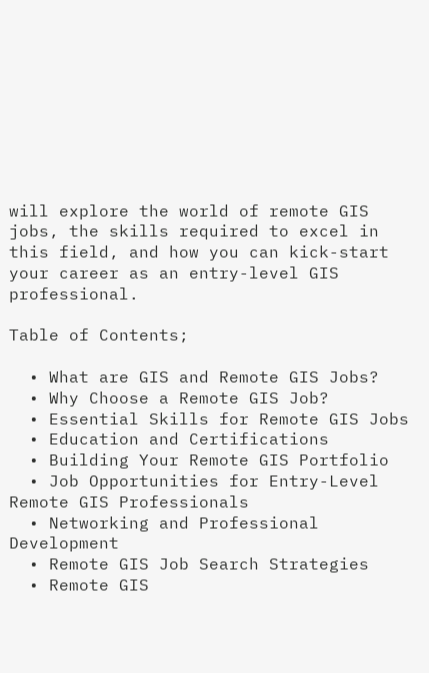will explore the world of remote GIS jobs, the skills required to excel in this field, and how you can kick-start your career as an entry-level GIS professional.

Table of Contents;

  • What are GIS and Remote GIS Jobs?
  • Why Choose a Remote GIS Job?
  • Essential Skills for Remote GIS Jobs
  • Education and Certifications
  • Building Your Remote GIS Portfolio
  • Job Opportunities for Entry-Level Remote GIS Professionals
  • Networking and Professional Development
  • Remote GIS Job Search Strategies
  • Remote GIS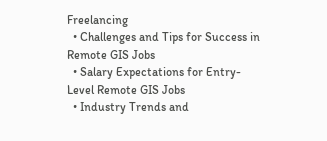Freelancing
  • Challenges and Tips for Success in Remote GIS Jobs
  • Salary Expectations for Entry-Level Remote GIS Jobs
  • Industry Trends and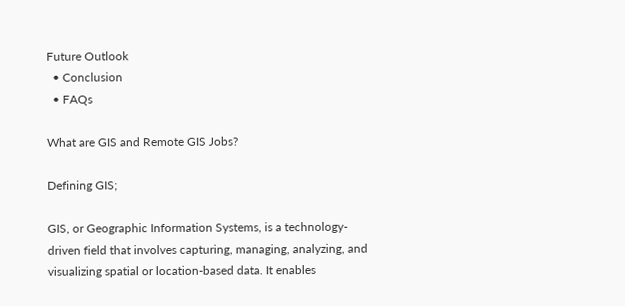Future Outlook
  • Conclusion
  • FAQs

What are GIS and Remote GIS Jobs?

Defining GIS;

GIS, or Geographic Information Systems, is a technology-driven field that involves capturing, managing, analyzing, and visualizing spatial or location-based data. It enables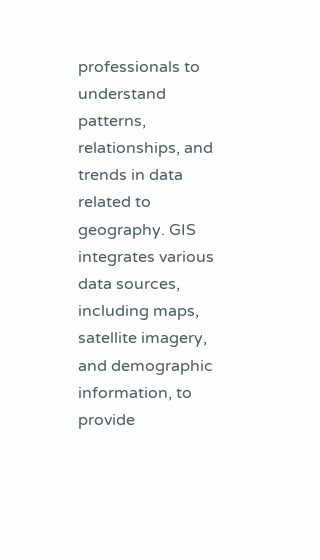professionals to understand patterns, relationships, and trends in data related to geography. GIS integrates various data sources, including maps, satellite imagery, and demographic information, to provide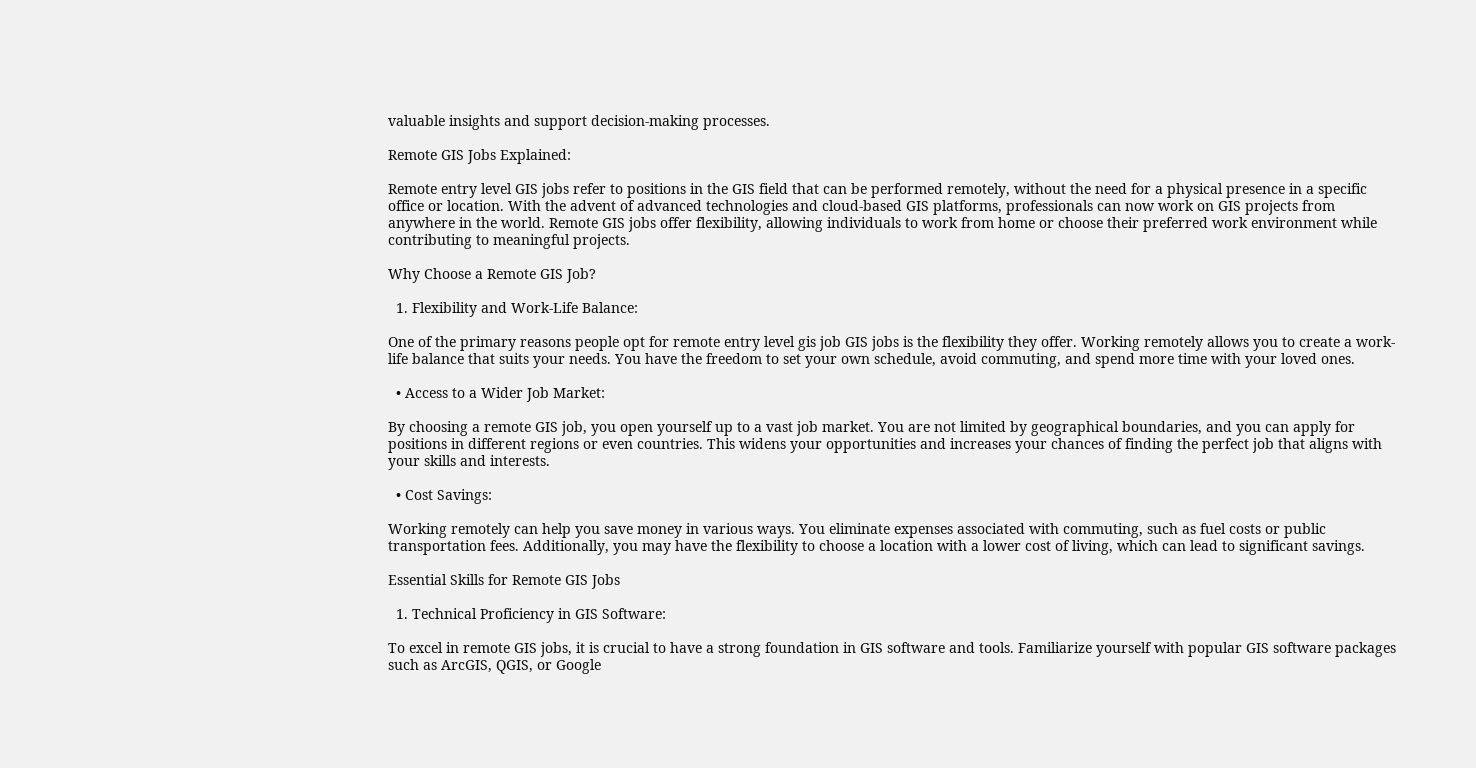valuable insights and support decision-making processes.

Remote GIS Jobs Explained:

Remote entry level GIS jobs refer to positions in the GIS field that can be performed remotely, without the need for a physical presence in a specific office or location. With the advent of advanced technologies and cloud-based GIS platforms, professionals can now work on GIS projects from anywhere in the world. Remote GIS jobs offer flexibility, allowing individuals to work from home or choose their preferred work environment while contributing to meaningful projects.

Why Choose a Remote GIS Job?

  1. Flexibility and Work-Life Balance:

One of the primary reasons people opt for remote entry level gis job GIS jobs is the flexibility they offer. Working remotely allows you to create a work-life balance that suits your needs. You have the freedom to set your own schedule, avoid commuting, and spend more time with your loved ones.

  • Access to a Wider Job Market:

By choosing a remote GIS job, you open yourself up to a vast job market. You are not limited by geographical boundaries, and you can apply for positions in different regions or even countries. This widens your opportunities and increases your chances of finding the perfect job that aligns with your skills and interests.

  • Cost Savings:

Working remotely can help you save money in various ways. You eliminate expenses associated with commuting, such as fuel costs or public transportation fees. Additionally, you may have the flexibility to choose a location with a lower cost of living, which can lead to significant savings.

Essential Skills for Remote GIS Jobs

  1. Technical Proficiency in GIS Software:

To excel in remote GIS jobs, it is crucial to have a strong foundation in GIS software and tools. Familiarize yourself with popular GIS software packages such as ArcGIS, QGIS, or Google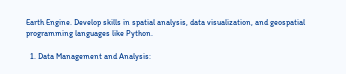Earth Engine. Develop skills in spatial analysis, data visualization, and geospatial programming languages like Python.

  1. Data Management and Analysis: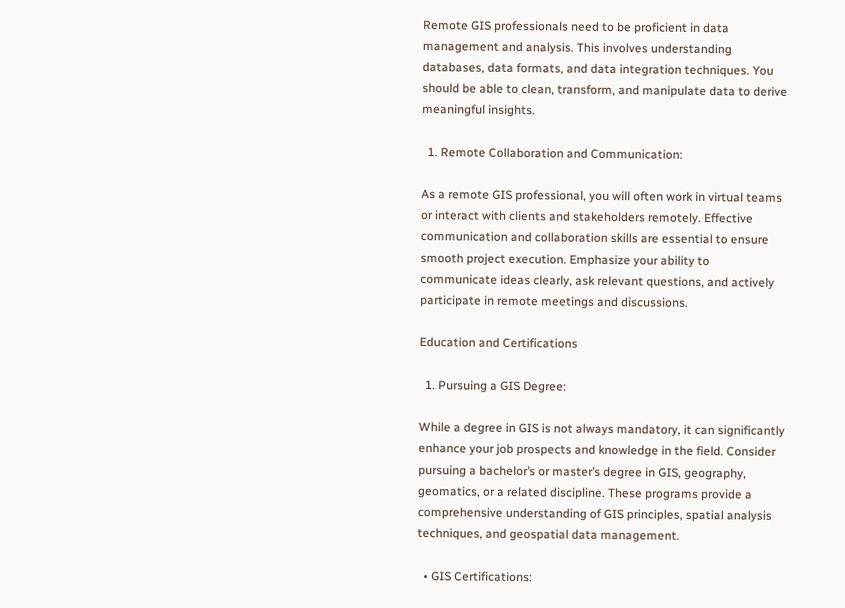Remote GIS professionals need to be proficient in data management and analysis. This involves understanding databases, data formats, and data integration techniques. You should be able to clean, transform, and manipulate data to derive meaningful insights.

  1. Remote Collaboration and Communication:

As a remote GIS professional, you will often work in virtual teams or interact with clients and stakeholders remotely. Effective communication and collaboration skills are essential to ensure smooth project execution. Emphasize your ability to communicate ideas clearly, ask relevant questions, and actively participate in remote meetings and discussions.

Education and Certifications

  1. Pursuing a GIS Degree:

While a degree in GIS is not always mandatory, it can significantly enhance your job prospects and knowledge in the field. Consider pursuing a bachelor’s or master’s degree in GIS, geography, geomatics, or a related discipline. These programs provide a comprehensive understanding of GIS principles, spatial analysis techniques, and geospatial data management.

  • GIS Certifications: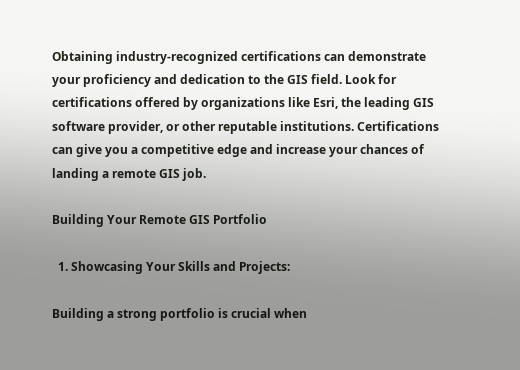Obtaining industry-recognized certifications can demonstrate your proficiency and dedication to the GIS field. Look for certifications offered by organizations like Esri, the leading GIS software provider, or other reputable institutions. Certifications can give you a competitive edge and increase your chances of landing a remote GIS job.

Building Your Remote GIS Portfolio

  1. Showcasing Your Skills and Projects:

Building a strong portfolio is crucial when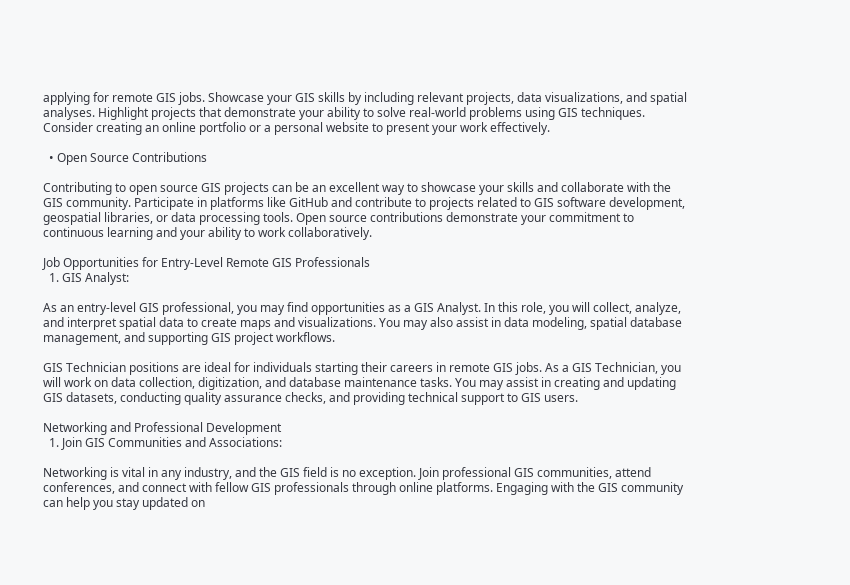applying for remote GIS jobs. Showcase your GIS skills by including relevant projects, data visualizations, and spatial analyses. Highlight projects that demonstrate your ability to solve real-world problems using GIS techniques. Consider creating an online portfolio or a personal website to present your work effectively.

  • Open Source Contributions

Contributing to open source GIS projects can be an excellent way to showcase your skills and collaborate with the GIS community. Participate in platforms like GitHub and contribute to projects related to GIS software development, geospatial libraries, or data processing tools. Open source contributions demonstrate your commitment to continuous learning and your ability to work collaboratively.

Job Opportunities for Entry-Level Remote GIS Professionals
  1. GIS Analyst:

As an entry-level GIS professional, you may find opportunities as a GIS Analyst. In this role, you will collect, analyze, and interpret spatial data to create maps and visualizations. You may also assist in data modeling, spatial database management, and supporting GIS project workflows.

GIS Technician positions are ideal for individuals starting their careers in remote GIS jobs. As a GIS Technician, you will work on data collection, digitization, and database maintenance tasks. You may assist in creating and updating GIS datasets, conducting quality assurance checks, and providing technical support to GIS users.

Networking and Professional Development
  1. Join GIS Communities and Associations:

Networking is vital in any industry, and the GIS field is no exception. Join professional GIS communities, attend conferences, and connect with fellow GIS professionals through online platforms. Engaging with the GIS community can help you stay updated on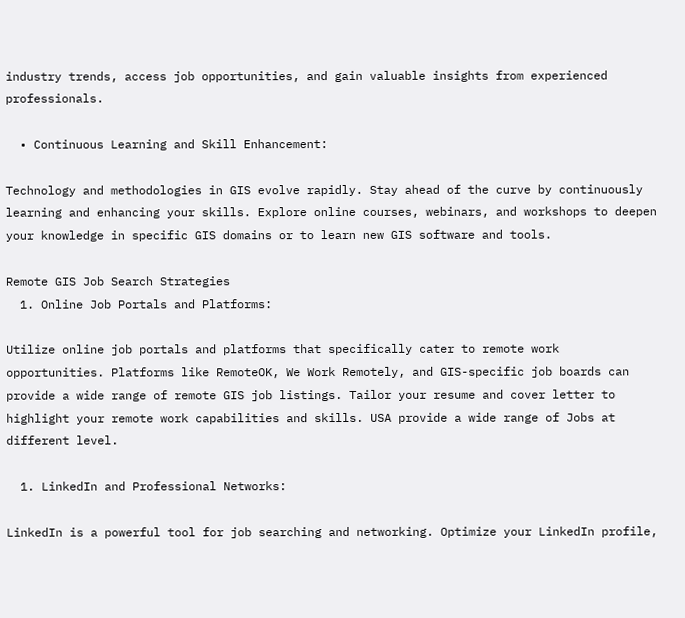industry trends, access job opportunities, and gain valuable insights from experienced professionals.

  • Continuous Learning and Skill Enhancement:

Technology and methodologies in GIS evolve rapidly. Stay ahead of the curve by continuously learning and enhancing your skills. Explore online courses, webinars, and workshops to deepen your knowledge in specific GIS domains or to learn new GIS software and tools.

Remote GIS Job Search Strategies
  1. Online Job Portals and Platforms:

Utilize online job portals and platforms that specifically cater to remote work opportunities. Platforms like RemoteOK, We Work Remotely, and GIS-specific job boards can provide a wide range of remote GIS job listings. Tailor your resume and cover letter to highlight your remote work capabilities and skills. USA provide a wide range of Jobs at different level.

  1. LinkedIn and Professional Networks:

LinkedIn is a powerful tool for job searching and networking. Optimize your LinkedIn profile,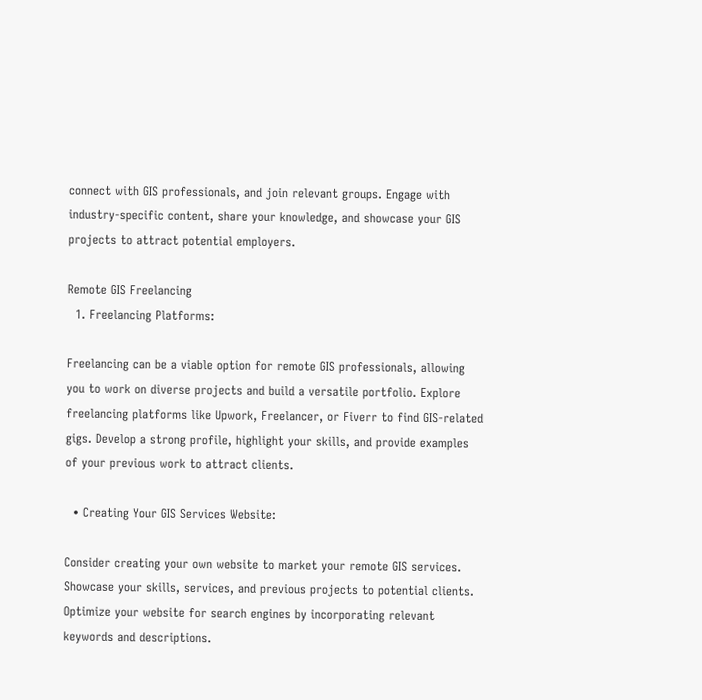connect with GIS professionals, and join relevant groups. Engage with industry-specific content, share your knowledge, and showcase your GIS projects to attract potential employers.

Remote GIS Freelancing
  1. Freelancing Platforms:

Freelancing can be a viable option for remote GIS professionals, allowing you to work on diverse projects and build a versatile portfolio. Explore freelancing platforms like Upwork, Freelancer, or Fiverr to find GIS-related gigs. Develop a strong profile, highlight your skills, and provide examples of your previous work to attract clients.

  • Creating Your GIS Services Website:

Consider creating your own website to market your remote GIS services. Showcase your skills, services, and previous projects to potential clients. Optimize your website for search engines by incorporating relevant keywords and descriptions.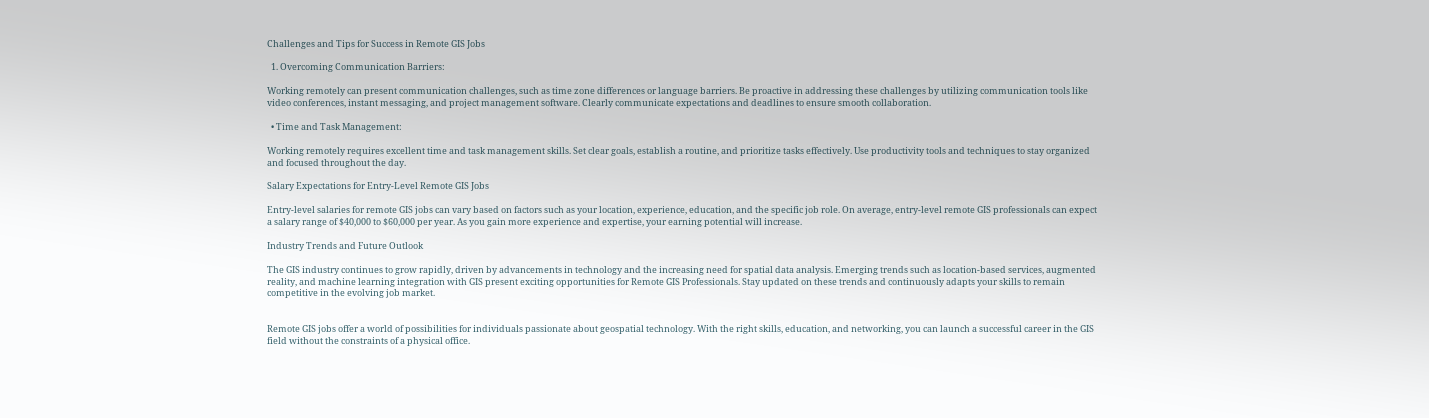Challenges and Tips for Success in Remote GIS Jobs

  1. Overcoming Communication Barriers:

Working remotely can present communication challenges, such as time zone differences or language barriers. Be proactive in addressing these challenges by utilizing communication tools like video conferences, instant messaging, and project management software. Clearly communicate expectations and deadlines to ensure smooth collaboration.

  • Time and Task Management:

Working remotely requires excellent time and task management skills. Set clear goals, establish a routine, and prioritize tasks effectively. Use productivity tools and techniques to stay organized and focused throughout the day.

Salary Expectations for Entry-Level Remote GIS Jobs

Entry-level salaries for remote GIS jobs can vary based on factors such as your location, experience, education, and the specific job role. On average, entry-level remote GIS professionals can expect a salary range of $40,000 to $60,000 per year. As you gain more experience and expertise, your earning potential will increase.

Industry Trends and Future Outlook

The GIS industry continues to grow rapidly, driven by advancements in technology and the increasing need for spatial data analysis. Emerging trends such as location-based services, augmented reality, and machine learning integration with GIS present exciting opportunities for Remote GIS Professionals. Stay updated on these trends and continuously adapts your skills to remain competitive in the evolving job market.


Remote GIS jobs offer a world of possibilities for individuals passionate about geospatial technology. With the right skills, education, and networking, you can launch a successful career in the GIS field without the constraints of a physical office.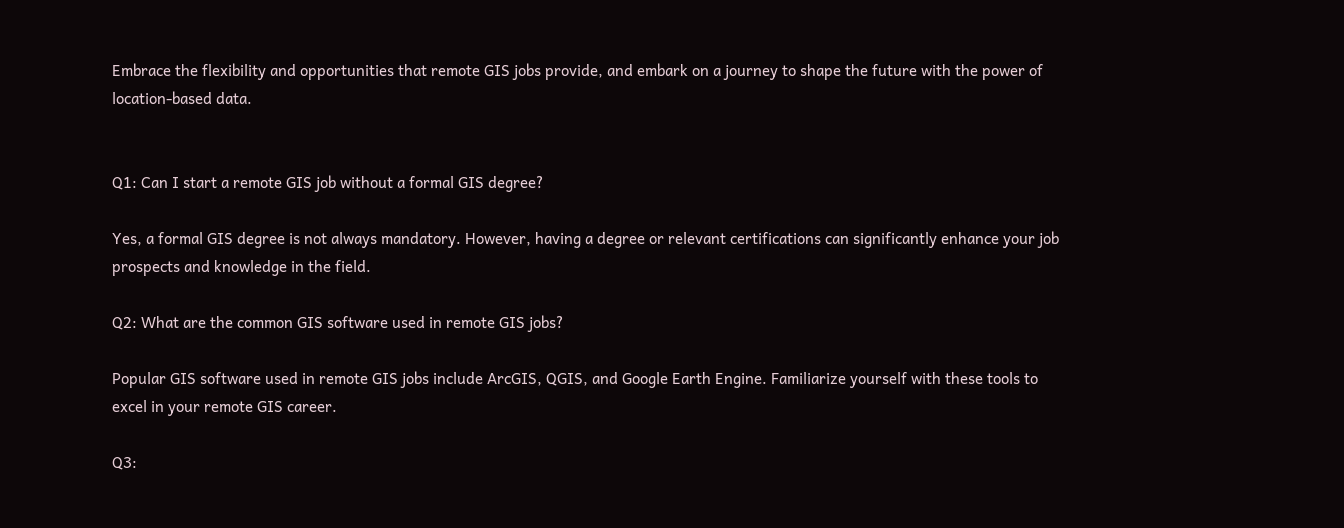Embrace the flexibility and opportunities that remote GIS jobs provide, and embark on a journey to shape the future with the power of location-based data.


Q1: Can I start a remote GIS job without a formal GIS degree?

Yes, a formal GIS degree is not always mandatory. However, having a degree or relevant certifications can significantly enhance your job prospects and knowledge in the field.

Q2: What are the common GIS software used in remote GIS jobs?

Popular GIS software used in remote GIS jobs include ArcGIS, QGIS, and Google Earth Engine. Familiarize yourself with these tools to excel in your remote GIS career.

Q3: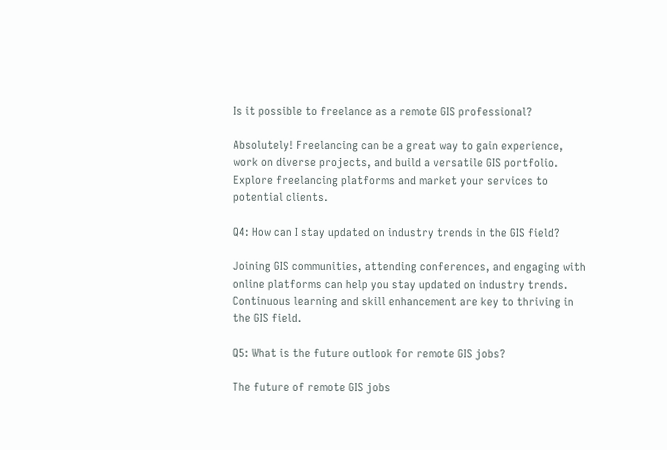Is it possible to freelance as a remote GIS professional?

Absolutely! Freelancing can be a great way to gain experience, work on diverse projects, and build a versatile GIS portfolio. Explore freelancing platforms and market your services to potential clients.

Q4: How can I stay updated on industry trends in the GIS field?

Joining GIS communities, attending conferences, and engaging with online platforms can help you stay updated on industry trends. Continuous learning and skill enhancement are key to thriving in the GIS field.

Q5: What is the future outlook for remote GIS jobs?

The future of remote GIS jobs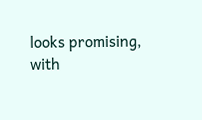looks promising, with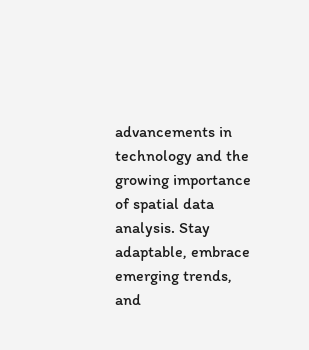advancements in technology and the growing importance of spatial data analysis. Stay adaptable, embrace emerging trends, and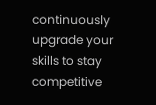continuously upgrade your skills to stay competitive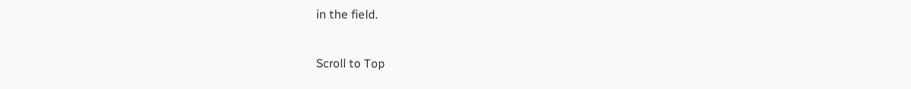in the field.

Scroll to Top